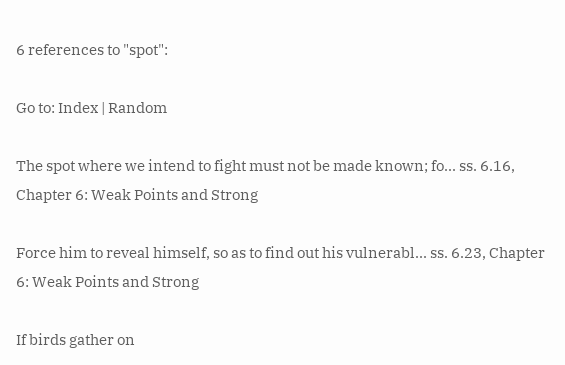6 references to "spot":

Go to: Index | Random

The spot where we intend to fight must not be made known; fo... ss. 6.16, Chapter 6: Weak Points and Strong

Force him to reveal himself, so as to find out his vulnerabl... ss. 6.23, Chapter 6: Weak Points and Strong

If birds gather on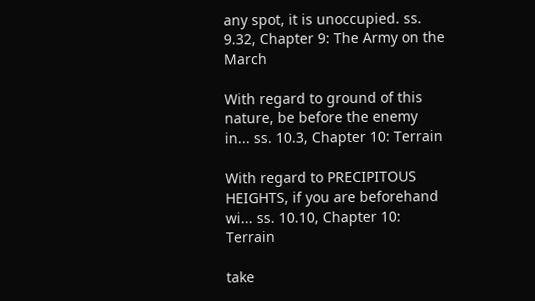any spot, it is unoccupied. ss. 9.32, Chapter 9: The Army on the March

With regard to ground of this nature, be before the enemy in... ss. 10.3, Chapter 10: Terrain

With regard to PRECIPITOUS HEIGHTS, if you are beforehand wi... ss. 10.10, Chapter 10: Terrain

take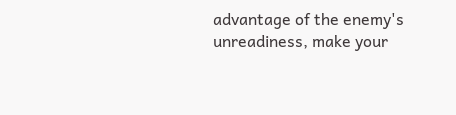advantage of the enemy's unreadiness, make your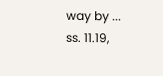way by ... ss. 11.19,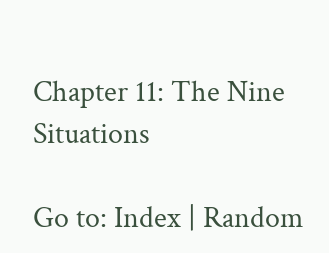Chapter 11: The Nine Situations

Go to: Index | Random